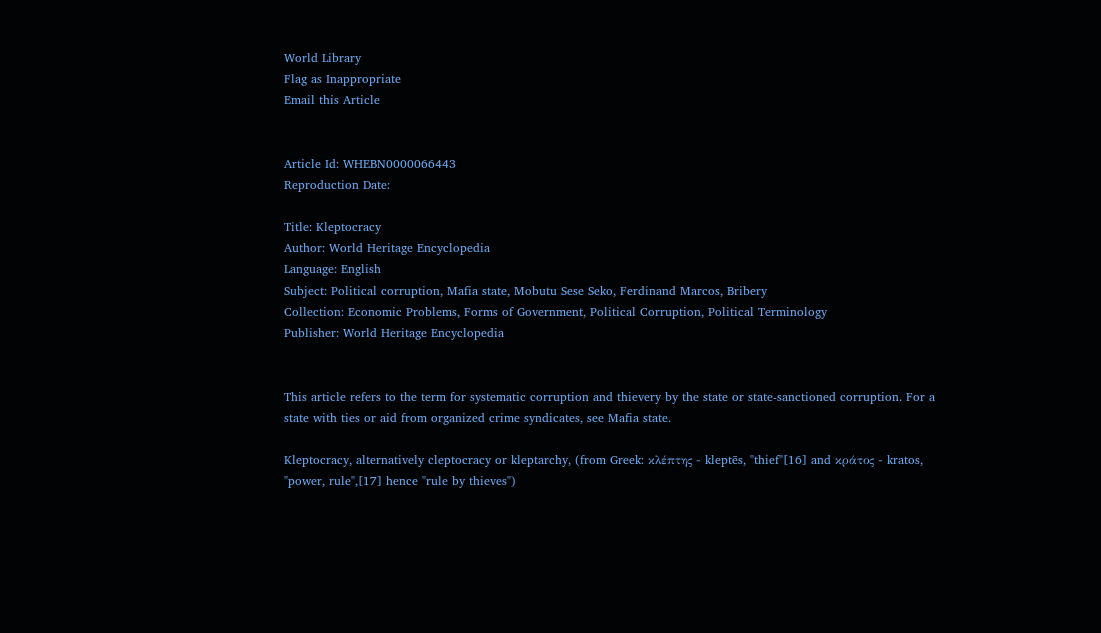World Library
Flag as Inappropriate
Email this Article


Article Id: WHEBN0000066443
Reproduction Date:

Title: Kleptocracy
Author: World Heritage Encyclopedia
Language: English
Subject: Political corruption, Mafia state, Mobutu Sese Seko, Ferdinand Marcos, Bribery
Collection: Economic Problems, Forms of Government, Political Corruption, Political Terminology
Publisher: World Heritage Encyclopedia


This article refers to the term for systematic corruption and thievery by the state or state-sanctioned corruption. For a state with ties or aid from organized crime syndicates, see Mafia state.

Kleptocracy, alternatively cleptocracy or kleptarchy, (from Greek: κλέπτης - kleptēs, "thief"[16] and κράτος - kratos, "power, rule",[17] hence "rule by thieves")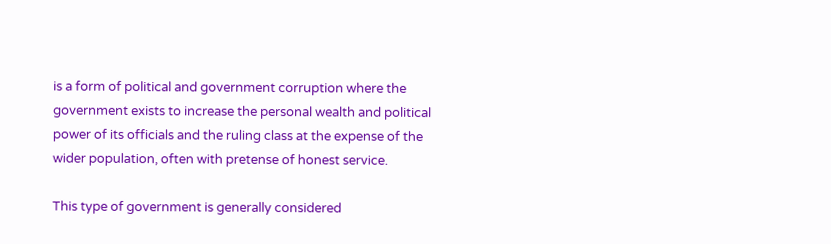is a form of political and government corruption where the government exists to increase the personal wealth and political power of its officials and the ruling class at the expense of the wider population, often with pretense of honest service.

This type of government is generally considered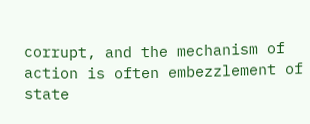corrupt, and the mechanism of action is often embezzlement of state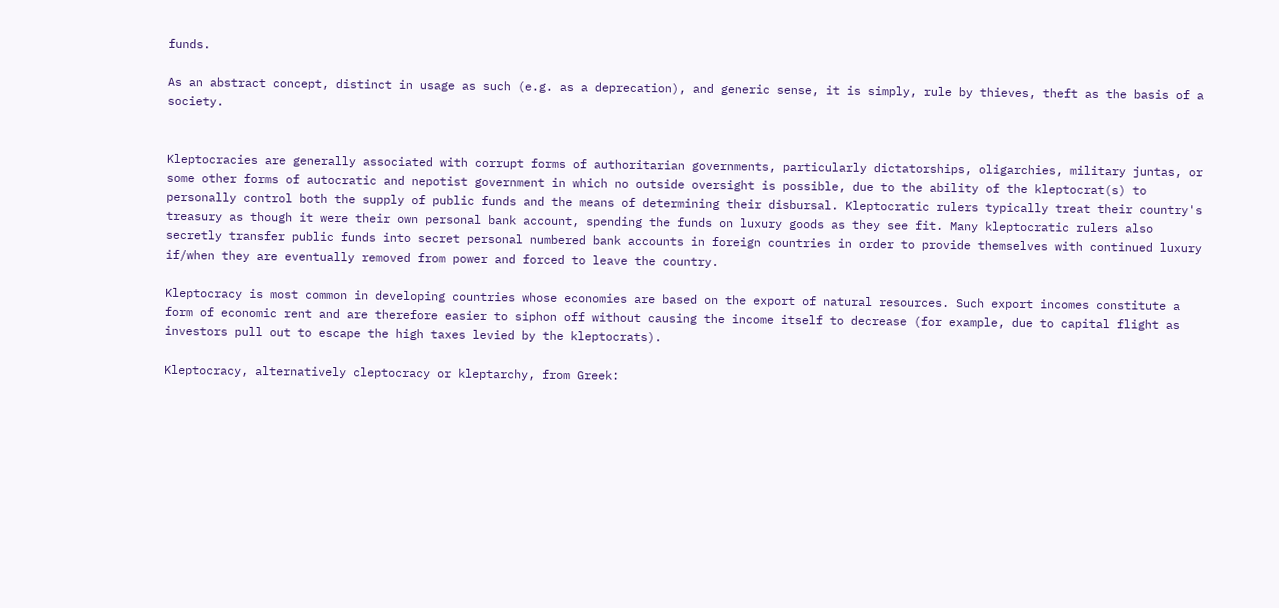funds.

As an abstract concept, distinct in usage as such (e.g. as a deprecation), and generic sense, it is simply, rule by thieves, theft as the basis of a society.


Kleptocracies are generally associated with corrupt forms of authoritarian governments, particularly dictatorships, oligarchies, military juntas, or some other forms of autocratic and nepotist government in which no outside oversight is possible, due to the ability of the kleptocrat(s) to personally control both the supply of public funds and the means of determining their disbursal. Kleptocratic rulers typically treat their country's treasury as though it were their own personal bank account, spending the funds on luxury goods as they see fit. Many kleptocratic rulers also secretly transfer public funds into secret personal numbered bank accounts in foreign countries in order to provide themselves with continued luxury if/when they are eventually removed from power and forced to leave the country.

Kleptocracy is most common in developing countries whose economies are based on the export of natural resources. Such export incomes constitute a form of economic rent and are therefore easier to siphon off without causing the income itself to decrease (for example, due to capital flight as investors pull out to escape the high taxes levied by the kleptocrats).

Kleptocracy, alternatively cleptocracy or kleptarchy, from Greek: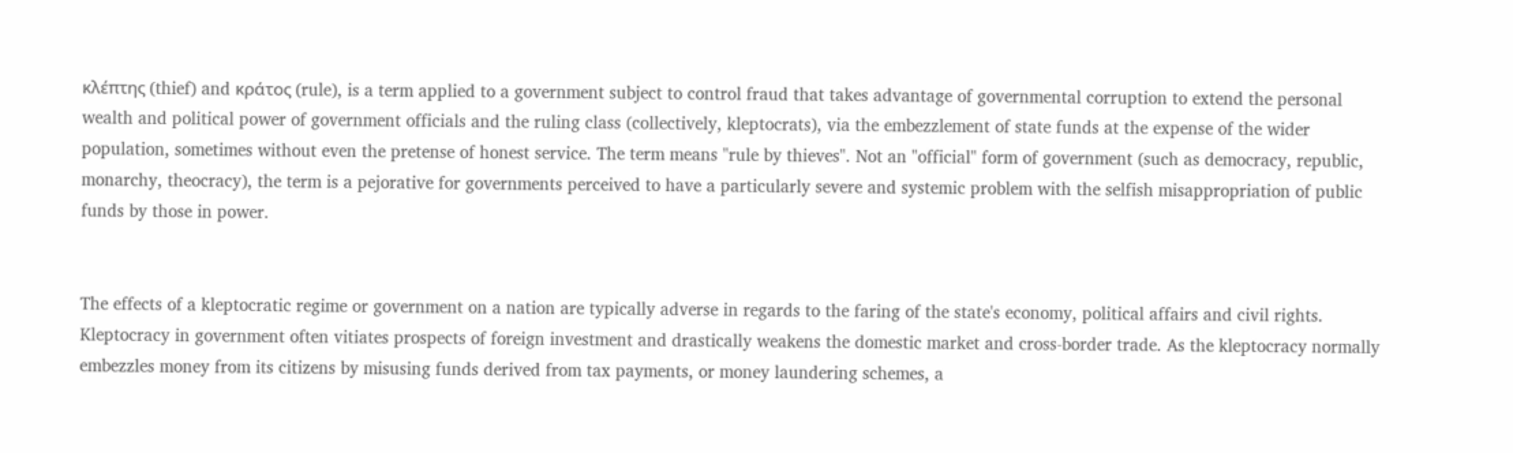κλέπτης (thief) and κράτος (rule), is a term applied to a government subject to control fraud that takes advantage of governmental corruption to extend the personal wealth and political power of government officials and the ruling class (collectively, kleptocrats), via the embezzlement of state funds at the expense of the wider population, sometimes without even the pretense of honest service. The term means "rule by thieves". Not an "official" form of government (such as democracy, republic, monarchy, theocracy), the term is a pejorative for governments perceived to have a particularly severe and systemic problem with the selfish misappropriation of public funds by those in power.


The effects of a kleptocratic regime or government on a nation are typically adverse in regards to the faring of the state's economy, political affairs and civil rights. Kleptocracy in government often vitiates prospects of foreign investment and drastically weakens the domestic market and cross-border trade. As the kleptocracy normally embezzles money from its citizens by misusing funds derived from tax payments, or money laundering schemes, a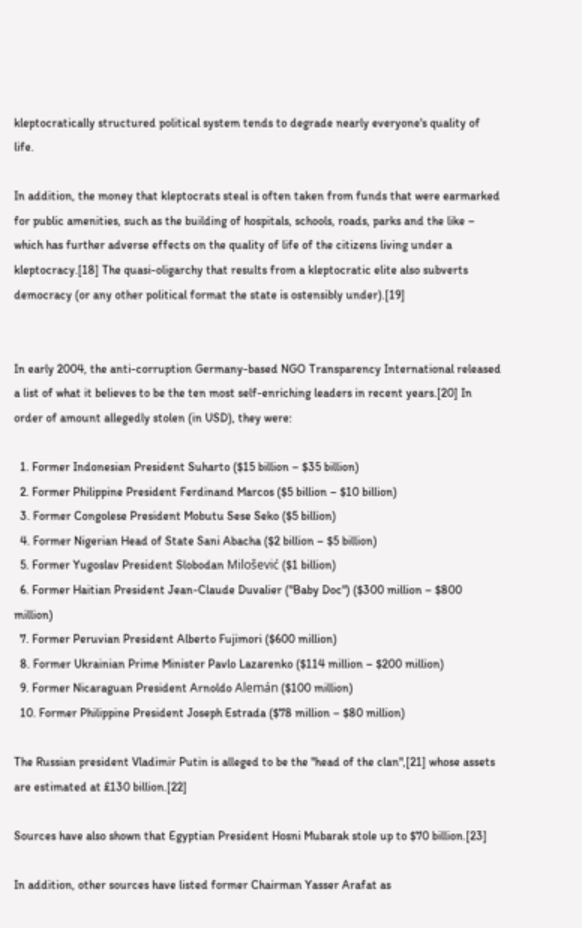kleptocratically structured political system tends to degrade nearly everyone's quality of life.

In addition, the money that kleptocrats steal is often taken from funds that were earmarked for public amenities, such as the building of hospitals, schools, roads, parks and the like – which has further adverse effects on the quality of life of the citizens living under a kleptocracy.[18] The quasi-oligarchy that results from a kleptocratic elite also subverts democracy (or any other political format the state is ostensibly under).[19]


In early 2004, the anti-corruption Germany-based NGO Transparency International released a list of what it believes to be the ten most self-enriching leaders in recent years.[20] In order of amount allegedly stolen (in USD), they were:

  1. Former Indonesian President Suharto ($15 billion – $35 billion)
  2. Former Philippine President Ferdinand Marcos ($5 billion – $10 billion)
  3. Former Congolese President Mobutu Sese Seko ($5 billion)
  4. Former Nigerian Head of State Sani Abacha ($2 billion – $5 billion)
  5. Former Yugoslav President Slobodan Milošević ($1 billion)
  6. Former Haitian President Jean-Claude Duvalier ("Baby Doc") ($300 million – $800 million)
  7. Former Peruvian President Alberto Fujimori ($600 million)
  8. Former Ukrainian Prime Minister Pavlo Lazarenko ($114 million – $200 million)
  9. Former Nicaraguan President Arnoldo Alemán ($100 million)
  10. Former Philippine President Joseph Estrada ($78 million – $80 million)

The Russian president Vladimir Putin is alleged to be the "head of the clan",[21] whose assets are estimated at £130 billion.[22]

Sources have also shown that Egyptian President Hosni Mubarak stole up to $70 billion.[23]

In addition, other sources have listed former Chairman Yasser Arafat as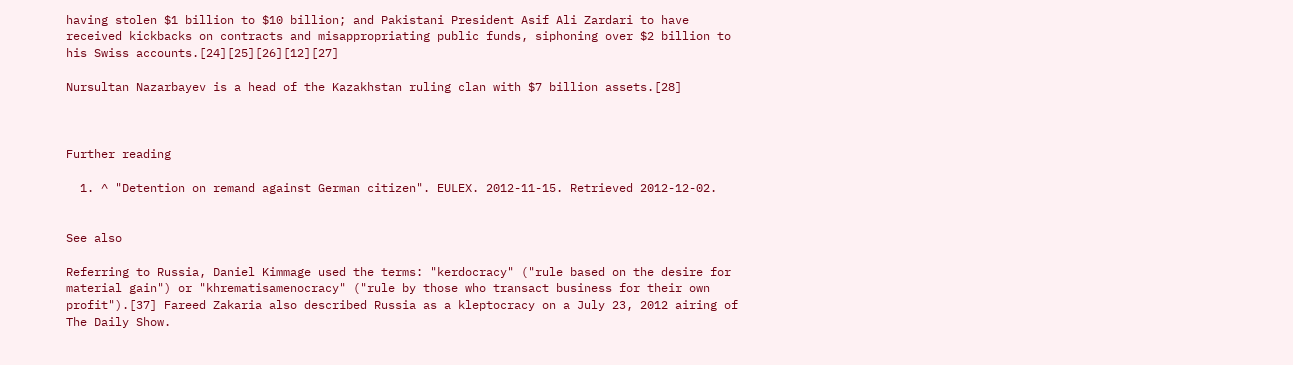having stolen $1 billion to $10 billion; and Pakistani President Asif Ali Zardari to have received kickbacks on contracts and misappropriating public funds, siphoning over $2 billion to his Swiss accounts.[24][25][26][12][27]

Nursultan Nazarbayev is a head of the Kazakhstan ruling clan with $7 billion assets.[28]



Further reading

  1. ^ "Detention on remand against German citizen". EULEX. 2012-11-15. Retrieved 2012-12-02.


See also

Referring to Russia, Daniel Kimmage used the terms: "kerdocracy" ("rule based on the desire for material gain") or "khrematisamenocracy" ("rule by those who transact business for their own profit").[37] Fareed Zakaria also described Russia as a kleptocracy on a July 23, 2012 airing of The Daily Show.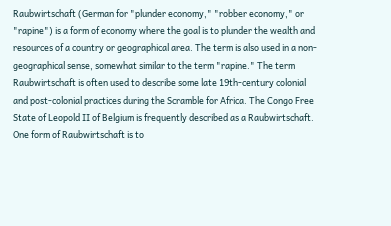Raubwirtschaft (German for "plunder economy," "robber economy," or "rapine") is a form of economy where the goal is to plunder the wealth and resources of a country or geographical area. The term is also used in a non-geographical sense, somewhat similar to the term "rapine." The term Raubwirtschaft is often used to describe some late 19th-century colonial and post-colonial practices during the Scramble for Africa. The Congo Free State of Leopold II of Belgium is frequently described as a Raubwirtschaft. One form of Raubwirtschaft is to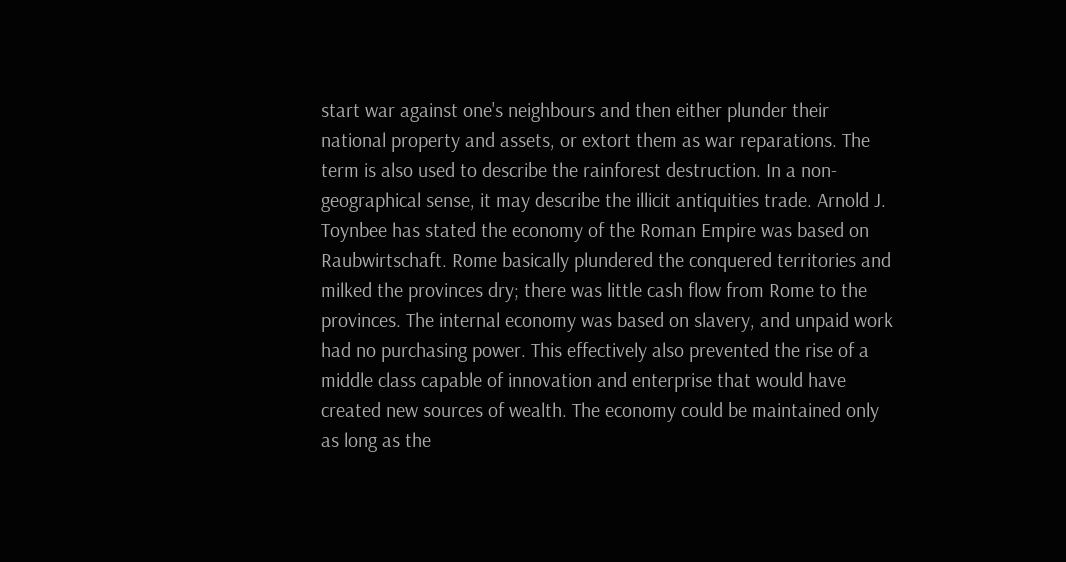start war against one's neighbours and then either plunder their national property and assets, or extort them as war reparations. The term is also used to describe the rainforest destruction. In a non-geographical sense, it may describe the illicit antiquities trade. Arnold J. Toynbee has stated the economy of the Roman Empire was based on Raubwirtschaft. Rome basically plundered the conquered territories and milked the provinces dry; there was little cash flow from Rome to the provinces. The internal economy was based on slavery, and unpaid work had no purchasing power. This effectively also prevented the rise of a middle class capable of innovation and enterprise that would have created new sources of wealth. The economy could be maintained only as long as the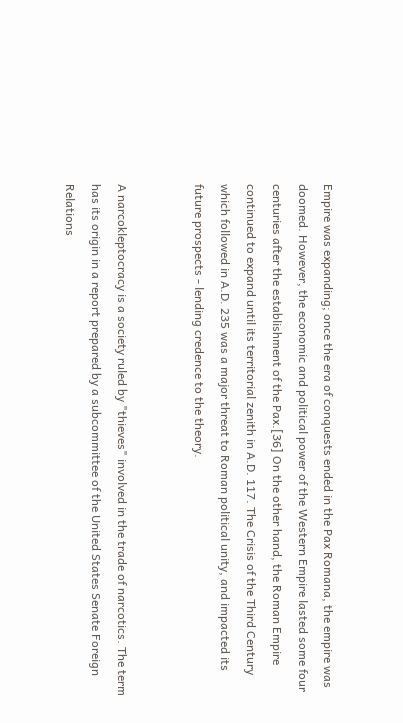Empire was expanding; once the era of conquests ended in the Pax Romana, the empire was doomed. However, the economic and political power of the Western Empire lasted some four centuries after the establishment of the Pax.[36] On the other hand, the Roman Empire continued to expand until its territorial zenith in A.D. 117. The Crisis of the Third Century which followed in A.D. 235 was a major threat to Roman political unity, and impacted its future prospects - lending credence to the theory.


A narcokleptocracy is a society ruled by "thieves" involved in the trade of narcotics. The term has its origin in a report prepared by a subcommittee of the United States Senate Foreign Relations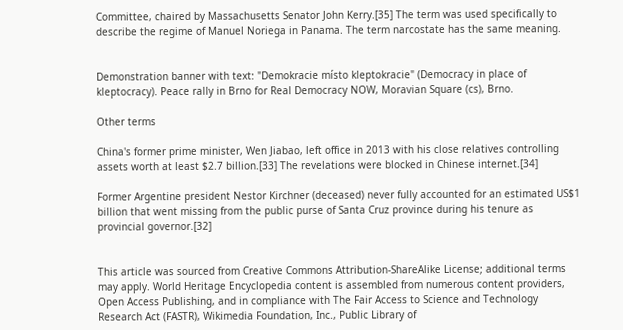Committee, chaired by Massachusetts Senator John Kerry.[35] The term was used specifically to describe the regime of Manuel Noriega in Panama. The term narcostate has the same meaning.


Demonstration banner with text: "Demokracie místo kleptokracie" (Democracy in place of kleptocracy). Peace rally in Brno for Real Democracy NOW, Moravian Square (cs), Brno.

Other terms

China's former prime minister, Wen Jiabao, left office in 2013 with his close relatives controlling assets worth at least $2.7 billion.[33] The revelations were blocked in Chinese internet.[34]

Former Argentine president Nestor Kirchner (deceased) never fully accounted for an estimated US$1 billion that went missing from the public purse of Santa Cruz province during his tenure as provincial governor.[32]


This article was sourced from Creative Commons Attribution-ShareAlike License; additional terms may apply. World Heritage Encyclopedia content is assembled from numerous content providers, Open Access Publishing, and in compliance with The Fair Access to Science and Technology Research Act (FASTR), Wikimedia Foundation, Inc., Public Library of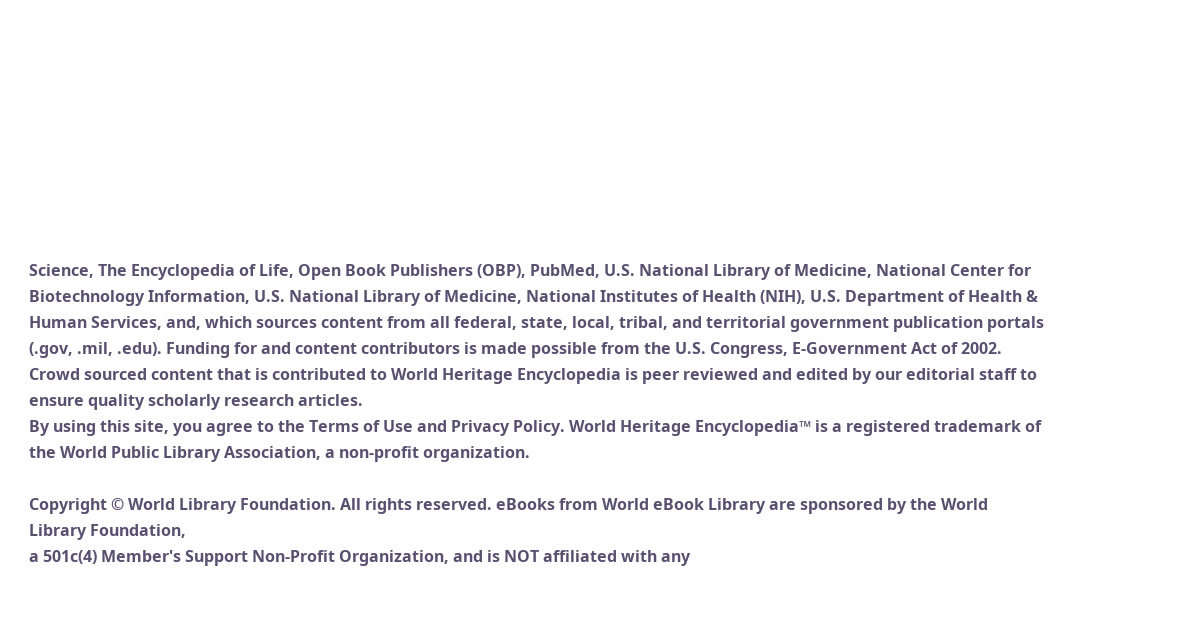Science, The Encyclopedia of Life, Open Book Publishers (OBP), PubMed, U.S. National Library of Medicine, National Center for Biotechnology Information, U.S. National Library of Medicine, National Institutes of Health (NIH), U.S. Department of Health & Human Services, and, which sources content from all federal, state, local, tribal, and territorial government publication portals (.gov, .mil, .edu). Funding for and content contributors is made possible from the U.S. Congress, E-Government Act of 2002.
Crowd sourced content that is contributed to World Heritage Encyclopedia is peer reviewed and edited by our editorial staff to ensure quality scholarly research articles.
By using this site, you agree to the Terms of Use and Privacy Policy. World Heritage Encyclopedia™ is a registered trademark of the World Public Library Association, a non-profit organization.

Copyright © World Library Foundation. All rights reserved. eBooks from World eBook Library are sponsored by the World Library Foundation,
a 501c(4) Member's Support Non-Profit Organization, and is NOT affiliated with any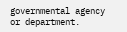governmental agency or department.